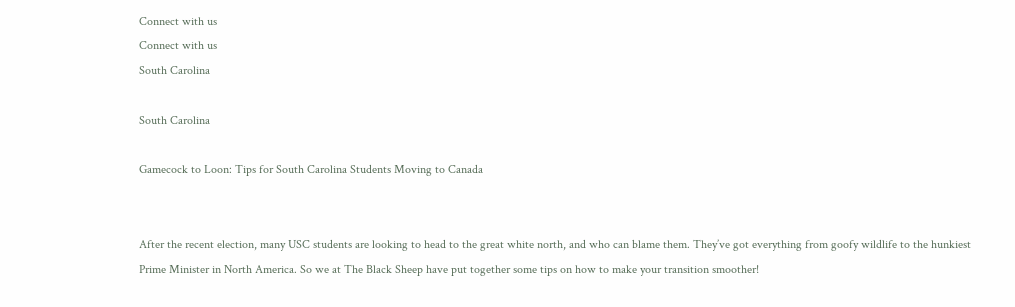Connect with us
Connect with us
South Carolina

South Carolina

Gamecock to Loon: Tips for South Carolina Students Moving to Canada


After the recent election, many USC students are looking to head to the great white north, and who can blame them. They’ve got everything from goofy wildlife to the hunkiest Prime Minister in North America. So we at The Black Sheep have put together some tips on how to make your transition smoother!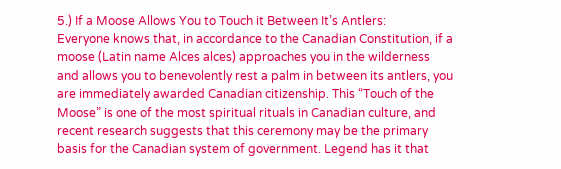5.) If a Moose Allows You to Touch it Between It’s Antlers:
Everyone knows that, in accordance to the Canadian Constitution, if a moose (Latin name Alces alces) approaches you in the wilderness and allows you to benevolently rest a palm in between its antlers, you are immediately awarded Canadian citizenship. This “Touch of the Moose” is one of the most spiritual rituals in Canadian culture, and recent research suggests that this ceremony may be the primary basis for the Canadian system of government. Legend has it that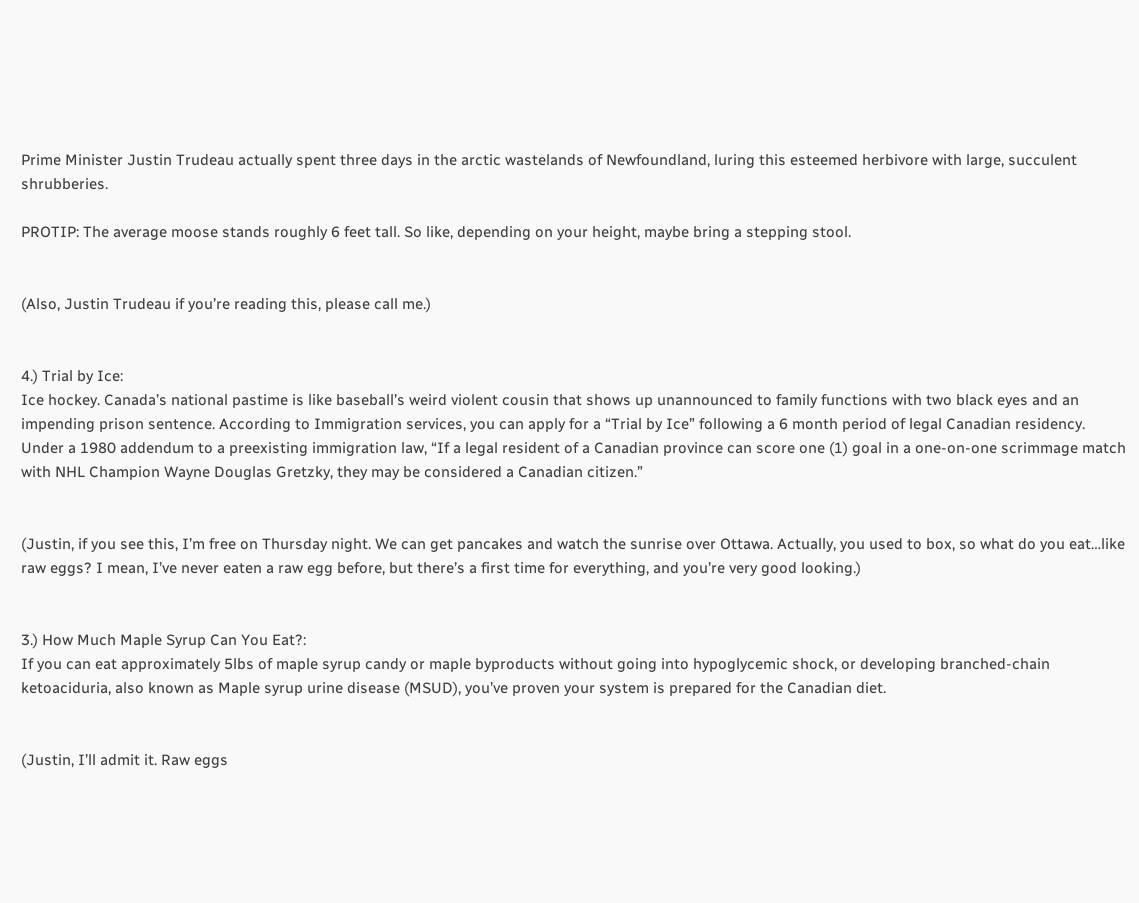Prime Minister Justin Trudeau actually spent three days in the arctic wastelands of Newfoundland, luring this esteemed herbivore with large, succulent shrubberies.

PROTIP: The average moose stands roughly 6 feet tall. So like, depending on your height, maybe bring a stepping stool.


(Also, Justin Trudeau if you’re reading this, please call me.)


4.) Trial by Ice:
Ice hockey. Canada’s national pastime is like baseball’s weird violent cousin that shows up unannounced to family functions with two black eyes and an impending prison sentence. According to Immigration services, you can apply for a “Trial by Ice” following a 6 month period of legal Canadian residency. Under a 1980 addendum to a preexisting immigration law, “If a legal resident of a Canadian province can score one (1) goal in a one-on-one scrimmage match with NHL Champion Wayne Douglas Gretzky, they may be considered a Canadian citizen.”


(Justin, if you see this, I’m free on Thursday night. We can get pancakes and watch the sunrise over Ottawa. Actually, you used to box, so what do you eat…like raw eggs? I mean, I’ve never eaten a raw egg before, but there’s a first time for everything, and you’re very good looking.)


3.) How Much Maple Syrup Can You Eat?:
If you can eat approximately 5lbs of maple syrup candy or maple byproducts without going into hypoglycemic shock, or developing branched-chain ketoaciduria, also known as Maple syrup urine disease (MSUD), you’ve proven your system is prepared for the Canadian diet.


(Justin, I’ll admit it. Raw eggs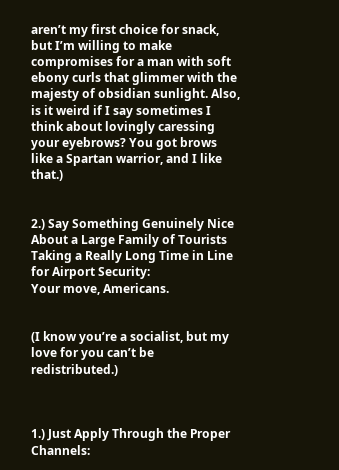aren’t my first choice for snack, but I’m willing to make compromises for a man with soft ebony curls that glimmer with the majesty of obsidian sunlight. Also, is it weird if I say sometimes I think about lovingly caressing your eyebrows? You got brows like a Spartan warrior, and I like that.)


2.) Say Something Genuinely Nice About a Large Family of Tourists Taking a Really Long Time in Line for Airport Security:
Your move, Americans.


(I know you’re a socialist, but my love for you can’t be redistributed.)



1.) Just Apply Through the Proper Channels: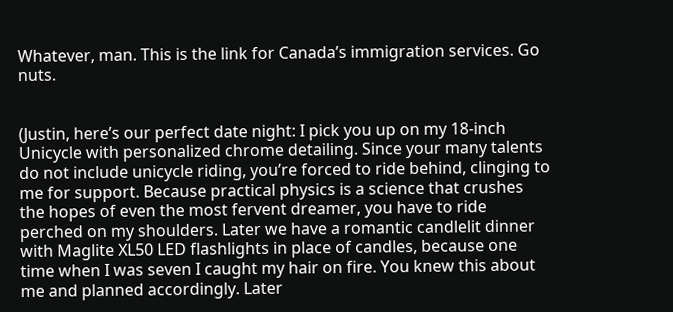Whatever, man. This is the link for Canada’s immigration services. Go nuts.


(Justin, here’s our perfect date night: I pick you up on my 18-inch Unicycle with personalized chrome detailing. Since your many talents do not include unicycle riding, you’re forced to ride behind, clinging to me for support. Because practical physics is a science that crushes the hopes of even the most fervent dreamer, you have to ride perched on my shoulders. Later we have a romantic candlelit dinner with Maglite XL50 LED flashlights in place of candles, because one time when I was seven I caught my hair on fire. You knew this about me and planned accordingly. Later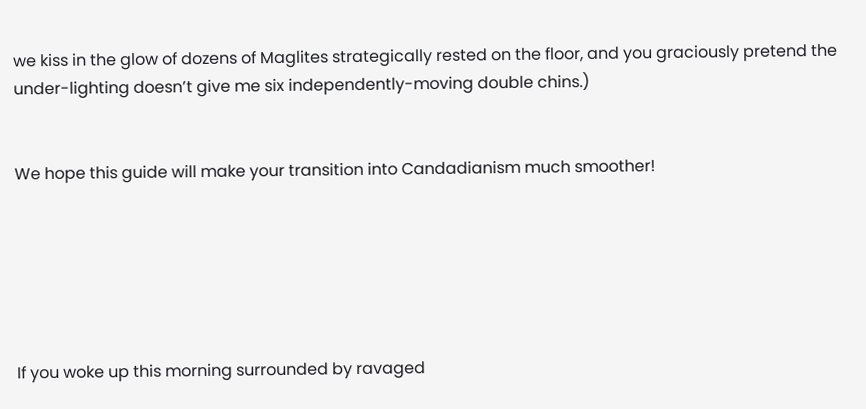we kiss in the glow of dozens of Maglites strategically rested on the floor, and you graciously pretend the under-lighting doesn’t give me six independently-moving double chins.)


We hope this guide will make your transition into Candadianism much smoother!






If you woke up this morning surrounded by ravaged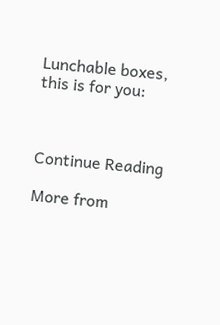Lunchable boxes, this is for you:



Continue Reading

More from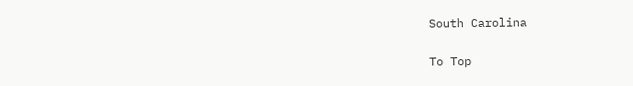South Carolina

To Top